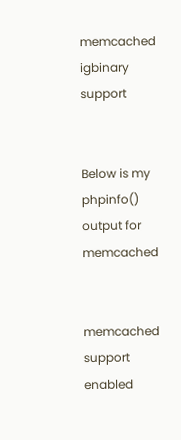memcached igbinary support


Below is my phpinfo() output for memcached


memcached support   enabled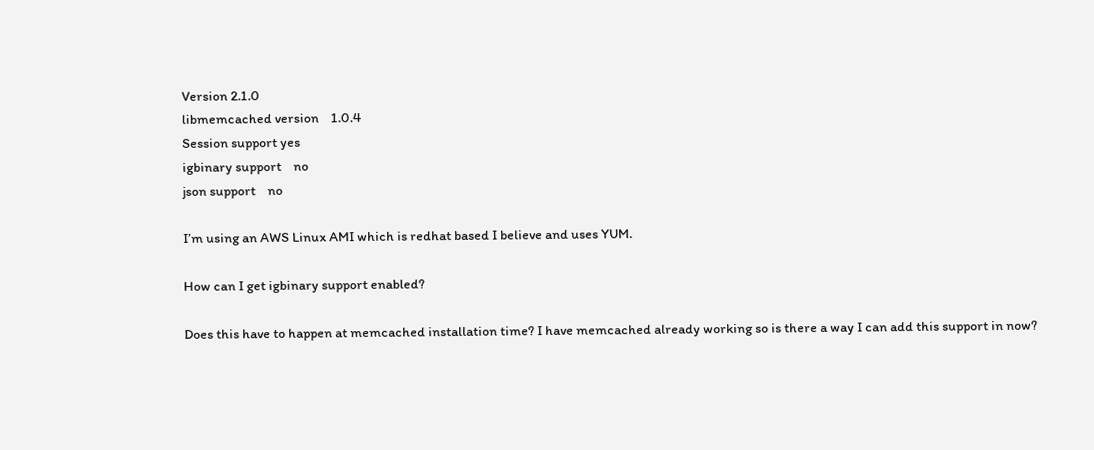Version 2.1.0
libmemcached version    1.0.4
Session support yes
igbinary support    no
json support    no

I’m using an AWS Linux AMI which is redhat based I believe and uses YUM.

How can I get igbinary support enabled?

Does this have to happen at memcached installation time? I have memcached already working so is there a way I can add this support in now?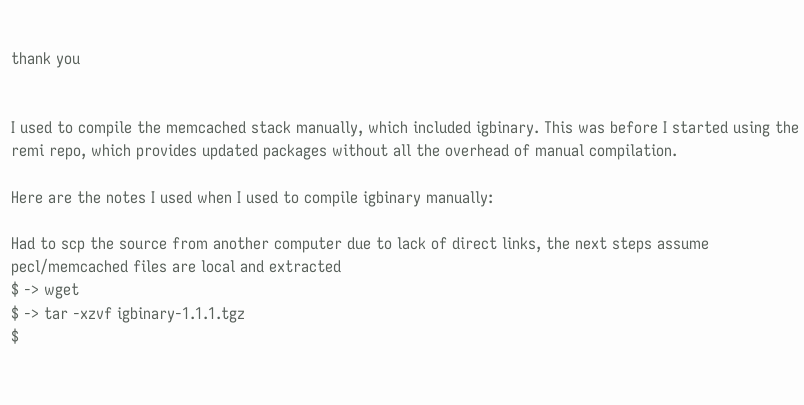thank you


I used to compile the memcached stack manually, which included igbinary. This was before I started using the remi repo, which provides updated packages without all the overhead of manual compilation.

Here are the notes I used when I used to compile igbinary manually:

Had to scp the source from another computer due to lack of direct links, the next steps assume pecl/memcached files are local and extracted
$ -> wget
$ -> tar -xzvf igbinary-1.1.1.tgz
$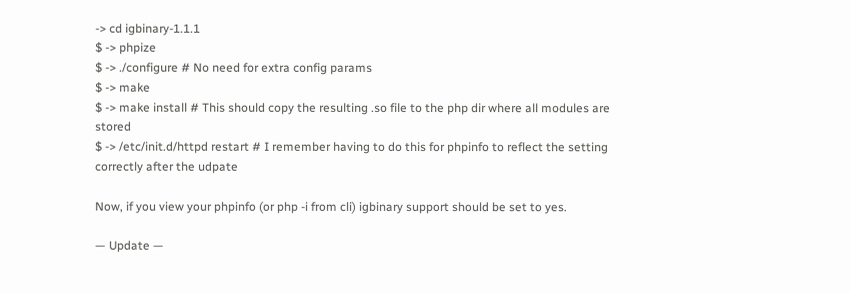-> cd igbinary-1.1.1
$ -> phpize
$ -> ./configure # No need for extra config params
$ -> make
$ -> make install # This should copy the resulting .so file to the php dir where all modules are stored
$ -> /etc/init.d/httpd restart # I remember having to do this for phpinfo to reflect the setting correctly after the udpate

Now, if you view your phpinfo (or php -i from cli) igbinary support should be set to yes.

— Update —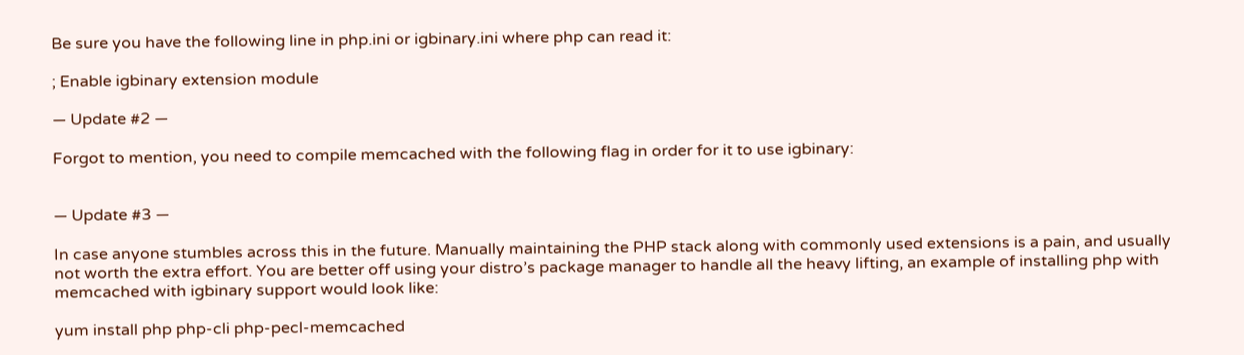Be sure you have the following line in php.ini or igbinary.ini where php can read it:

; Enable igbinary extension module

— Update #2 —

Forgot to mention, you need to compile memcached with the following flag in order for it to use igbinary:


— Update #3 —

In case anyone stumbles across this in the future. Manually maintaining the PHP stack along with commonly used extensions is a pain, and usually not worth the extra effort. You are better off using your distro’s package manager to handle all the heavy lifting, an example of installing php with memcached with igbinary support would look like:

yum install php php-cli php-pecl-memcached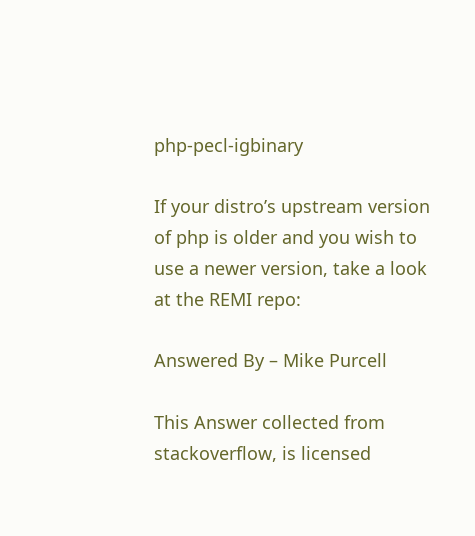php-pecl-igbinary

If your distro’s upstream version of php is older and you wish to use a newer version, take a look at the REMI repo:

Answered By – Mike Purcell

This Answer collected from stackoverflow, is licensed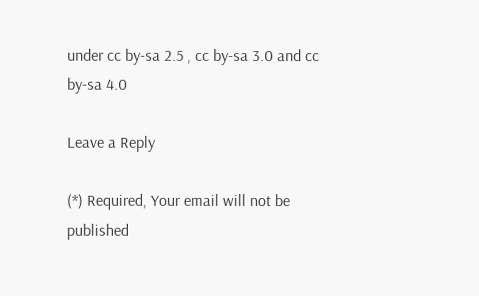under cc by-sa 2.5 , cc by-sa 3.0 and cc by-sa 4.0

Leave a Reply

(*) Required, Your email will not be published